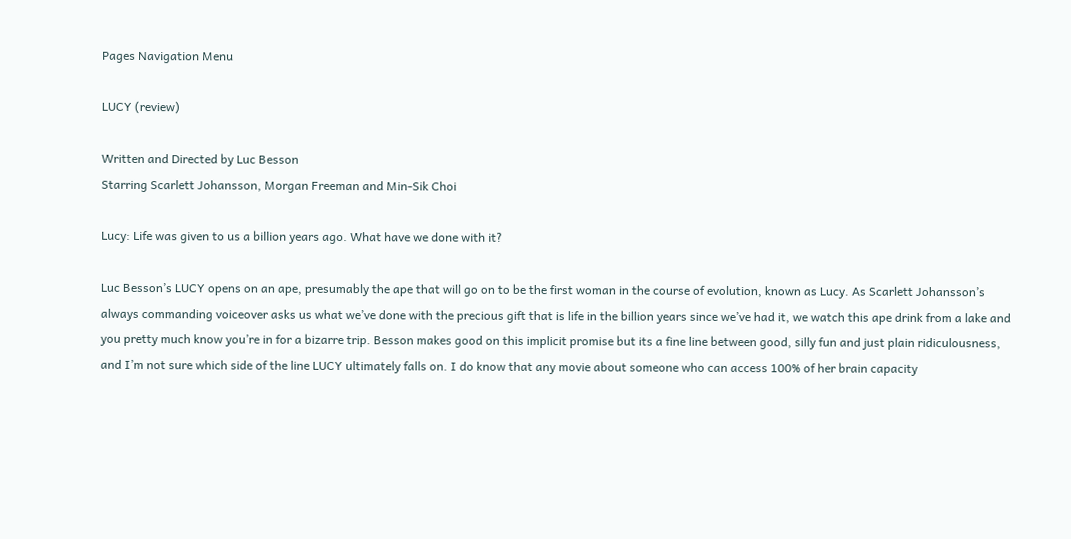Pages Navigation Menu

LUCY (review)

Written and Directed by Luc Besson
Starring Scarlett Johansson, Morgan Freeman and Min-Sik Choi

Lucy: Life was given to us a billion years ago. What have we done with it?

Luc Besson’s LUCY opens on an ape, presumably the ape that will go on to be the first woman in the course of evolution, known as Lucy. As Scarlett Johansson’s always commanding voiceover asks us what we’ve done with the precious gift that is life in the billion years since we’ve had it, we watch this ape drink from a lake and you pretty much know you’re in for a bizarre trip. Besson makes good on this implicit promise but its a fine line between good, silly fun and just plain ridiculousness, and I’m not sure which side of the line LUCY ultimately falls on. I do know that any movie about someone who can access 100% of her brain capacity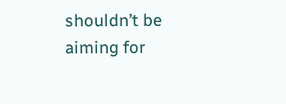shouldn’t be aiming for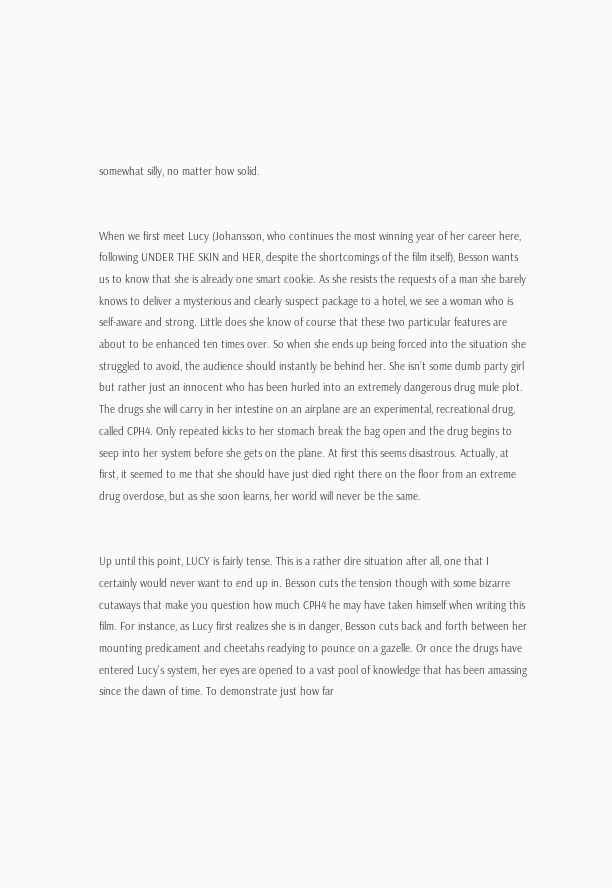somewhat silly, no matter how solid.


When we first meet Lucy (Johansson, who continues the most winning year of her career here, following UNDER THE SKIN and HER, despite the shortcomings of the film itself), Besson wants us to know that she is already one smart cookie. As she resists the requests of a man she barely knows to deliver a mysterious and clearly suspect package to a hotel, we see a woman who is self-aware and strong. Little does she know of course that these two particular features are about to be enhanced ten times over. So when she ends up being forced into the situation she struggled to avoid, the audience should instantly be behind her. She isn’t some dumb party girl but rather just an innocent who has been hurled into an extremely dangerous drug mule plot. The drugs she will carry in her intestine on an airplane are an experimental, recreational drug, called CPH4. Only repeated kicks to her stomach break the bag open and the drug begins to seep into her system before she gets on the plane. At first this seems disastrous. Actually, at first, it seemed to me that she should have just died right there on the floor from an extreme drug overdose, but as she soon learns, her world will never be the same.


Up until this point, LUCY is fairly tense. This is a rather dire situation after all, one that I certainly would never want to end up in. Besson cuts the tension though with some bizarre cutaways that make you question how much CPH4 he may have taken himself when writing this film. For instance, as Lucy first realizes she is in danger, Besson cuts back and forth between her mounting predicament and cheetahs readying to pounce on a gazelle. Or once the drugs have entered Lucy’s system, her eyes are opened to a vast pool of knowledge that has been amassing since the dawn of time. To demonstrate just how far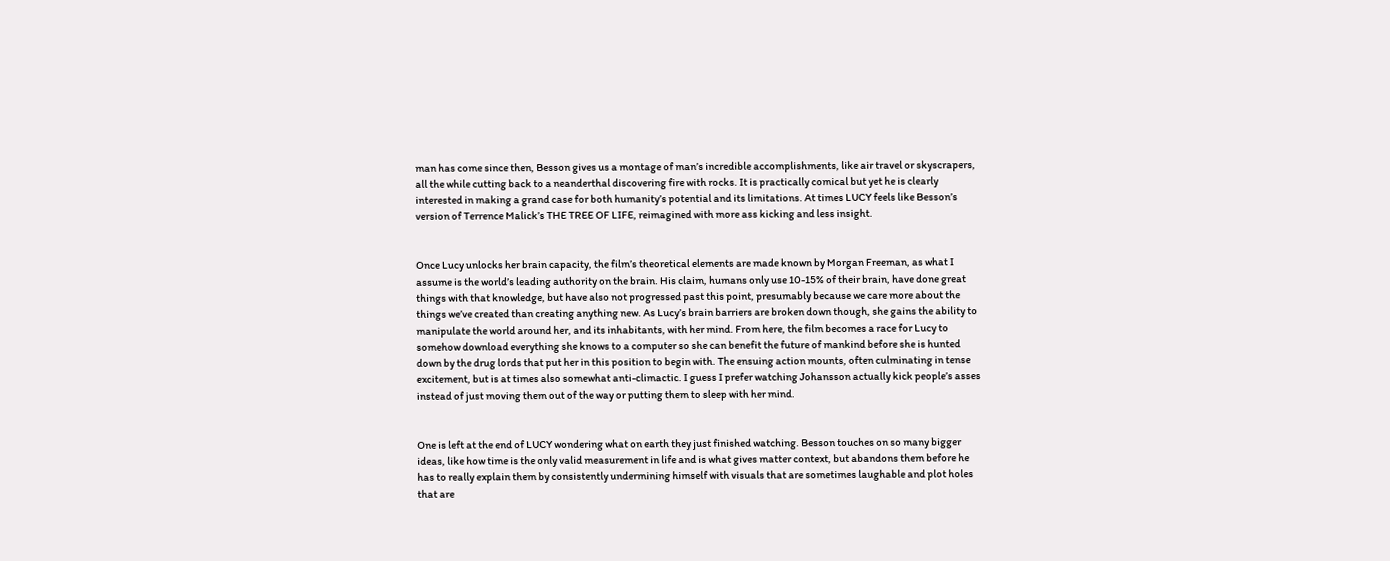man has come since then, Besson gives us a montage of man’s incredible accomplishments, like air travel or skyscrapers, all the while cutting back to a neanderthal discovering fire with rocks. It is practically comical but yet he is clearly interested in making a grand case for both humanity’s potential and its limitations. At times LUCY feels like Besson’s version of Terrence Malick’s THE TREE OF LIFE, reimagined with more ass kicking and less insight.


Once Lucy unlocks her brain capacity, the film’s theoretical elements are made known by Morgan Freeman, as what I assume is the world’s leading authority on the brain. His claim, humans only use 10-15% of their brain, have done great things with that knowledge, but have also not progressed past this point, presumably because we care more about the things we’ve created than creating anything new. As Lucy’s brain barriers are broken down though, she gains the ability to manipulate the world around her, and its inhabitants, with her mind. From here, the film becomes a race for Lucy to somehow download everything she knows to a computer so she can benefit the future of mankind before she is hunted down by the drug lords that put her in this position to begin with. The ensuing action mounts, often culminating in tense excitement, but is at times also somewhat anti-climactic. I guess I prefer watching Johansson actually kick people’s asses instead of just moving them out of the way or putting them to sleep with her mind.


One is left at the end of LUCY wondering what on earth they just finished watching. Besson touches on so many bigger ideas, like how time is the only valid measurement in life and is what gives matter context, but abandons them before he has to really explain them by consistently undermining himself with visuals that are sometimes laughable and plot holes that are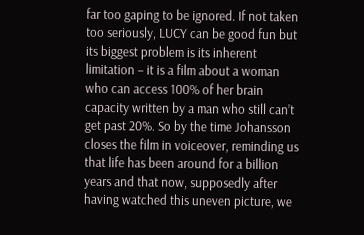far too gaping to be ignored. If not taken too seriously, LUCY can be good fun but its biggest problem is its inherent limitation – it is a film about a woman who can access 100% of her brain capacity written by a man who still can’t get past 20%. So by the time Johansson closes the film in voiceover, reminding us that life has been around for a billion years and that now, supposedly after having watched this uneven picture, we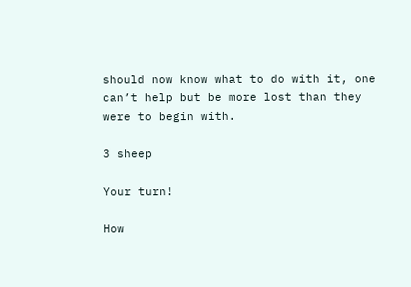should now know what to do with it, one can’t help but be more lost than they were to begin with.

3 sheep

Your turn!

How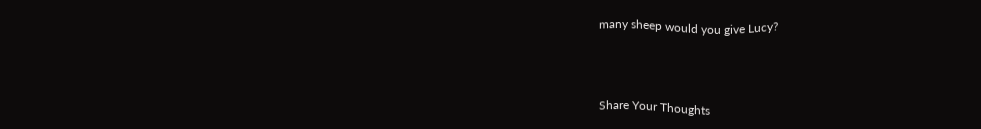many sheep would you give Lucy?



Share Your Thoughts